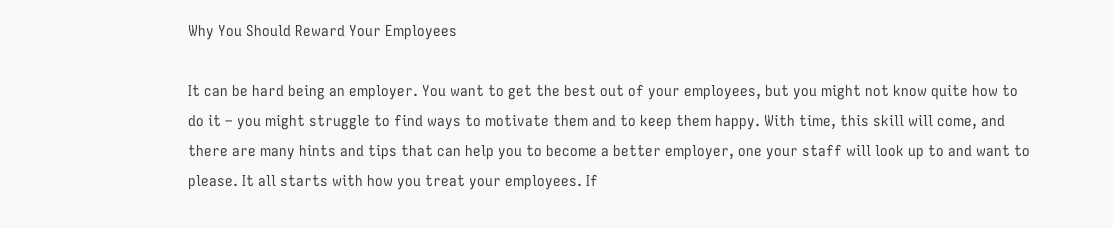Why You Should Reward Your Employees

It can be hard being an employer. You want to get the best out of your employees, but you might not know quite how to do it – you might struggle to find ways to motivate them and to keep them happy. With time, this skill will come, and there are many hints and tips that can help you to become a better employer, one your staff will look up to and want to please. It all starts with how you treat your employees. If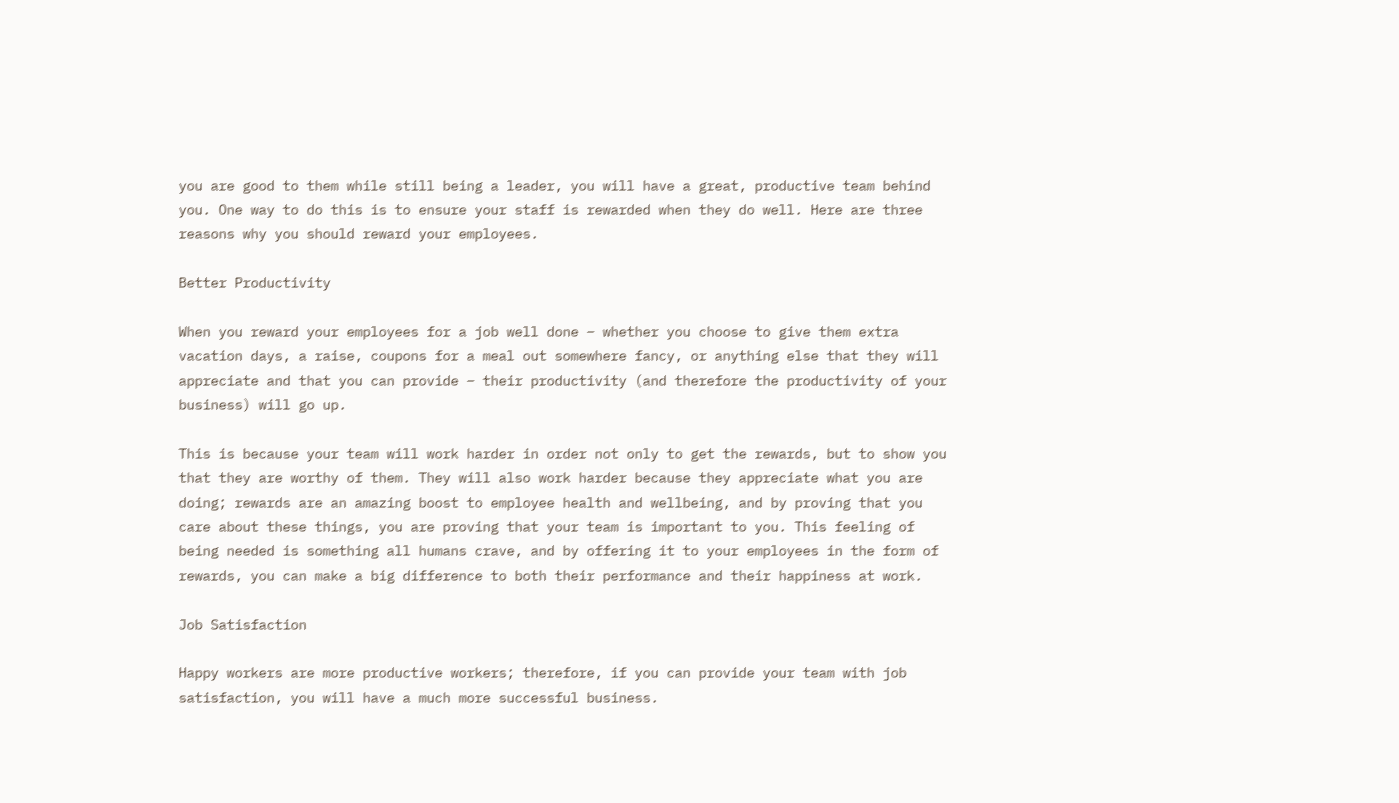you are good to them while still being a leader, you will have a great, productive team behind you. One way to do this is to ensure your staff is rewarded when they do well. Here are three reasons why you should reward your employees.

Better Productivity

When you reward your employees for a job well done – whether you choose to give them extra vacation days, a raise, coupons for a meal out somewhere fancy, or anything else that they will appreciate and that you can provide – their productivity (and therefore the productivity of your business) will go up.

This is because your team will work harder in order not only to get the rewards, but to show you that they are worthy of them. They will also work harder because they appreciate what you are doing; rewards are an amazing boost to employee health and wellbeing, and by proving that you care about these things, you are proving that your team is important to you. This feeling of being needed is something all humans crave, and by offering it to your employees in the form of rewards, you can make a big difference to both their performance and their happiness at work.

Job Satisfaction

Happy workers are more productive workers; therefore, if you can provide your team with job satisfaction, you will have a much more successful business.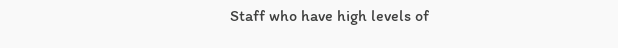Staff who have high levels of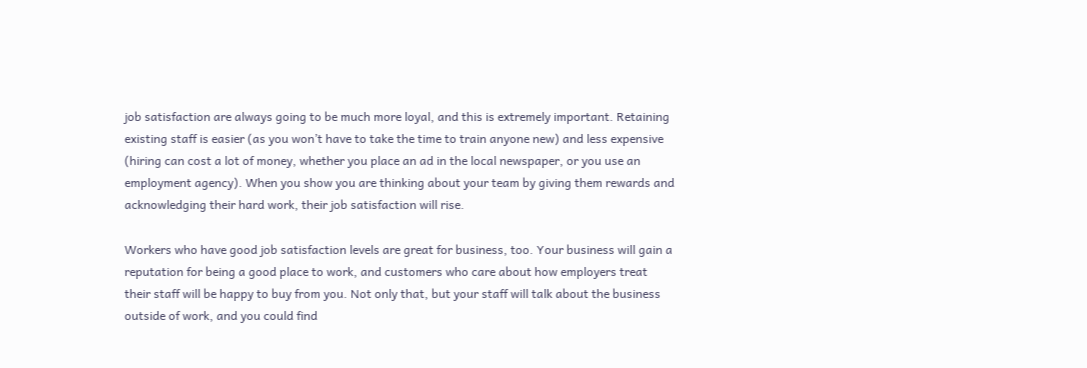job satisfaction are always going to be much more loyal, and this is extremely important. Retaining existing staff is easier (as you won’t have to take the time to train anyone new) and less expensive (hiring can cost a lot of money, whether you place an ad in the local newspaper, or you use an employment agency). When you show you are thinking about your team by giving them rewards and acknowledging their hard work, their job satisfaction will rise.

Workers who have good job satisfaction levels are great for business, too. Your business will gain a reputation for being a good place to work, and customers who care about how employers treat their staff will be happy to buy from you. Not only that, but your staff will talk about the business outside of work, and you could find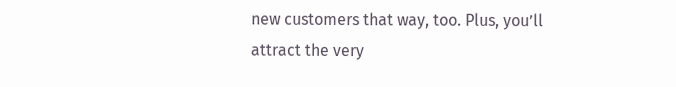new customers that way, too. Plus, you’ll attract the very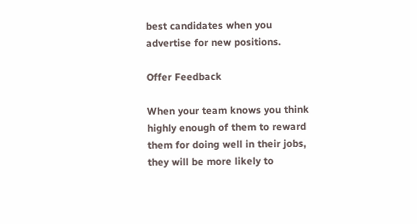best candidates when you advertise for new positions.

Offer Feedback

When your team knows you think highly enough of them to reward them for doing well in their jobs, they will be more likely to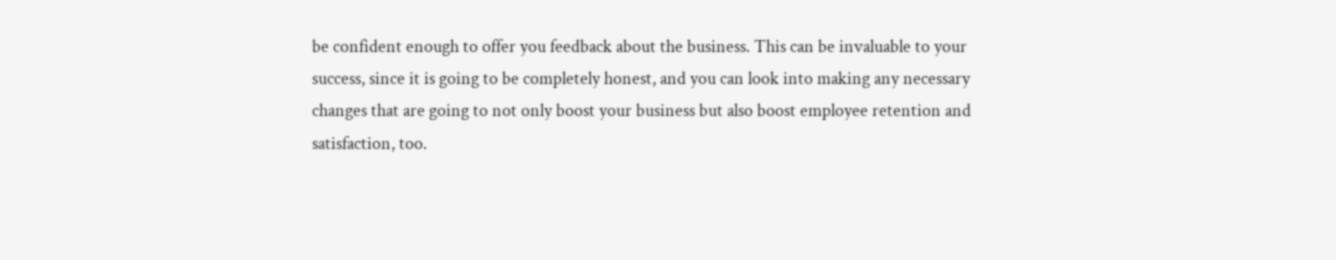be confident enough to offer you feedback about the business. This can be invaluable to your success, since it is going to be completely honest, and you can look into making any necessary changes that are going to not only boost your business but also boost employee retention and satisfaction, too.